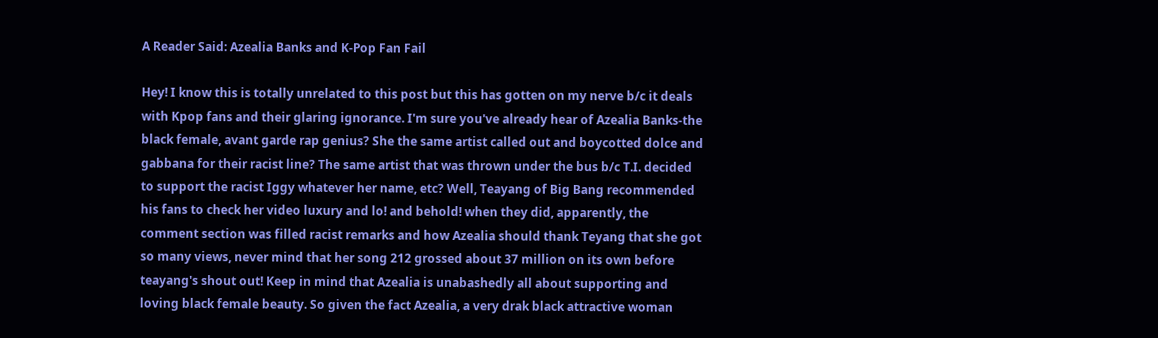A Reader Said: Azealia Banks and K-Pop Fan Fail

Hey! I know this is totally unrelated to this post but this has gotten on my nerve b/c it deals with Kpop fans and their glaring ignorance. I'm sure you've already hear of Azealia Banks-the black female, avant garde rap genius? She the same artist called out and boycotted dolce and gabbana for their racist line? The same artist that was thrown under the bus b/c T.I. decided to support the racist Iggy whatever her name, etc? Well, Teayang of Big Bang recommended his fans to check her video luxury and lo! and behold! when they did, apparently, the comment section was filled racist remarks and how Azealia should thank Teyang that she got so many views, never mind that her song 212 grossed about 37 million on its own before teayang's shout out! Keep in mind that Azealia is unabashedly all about supporting and loving black female beauty. So given the fact Azealia, a very drak black attractive woman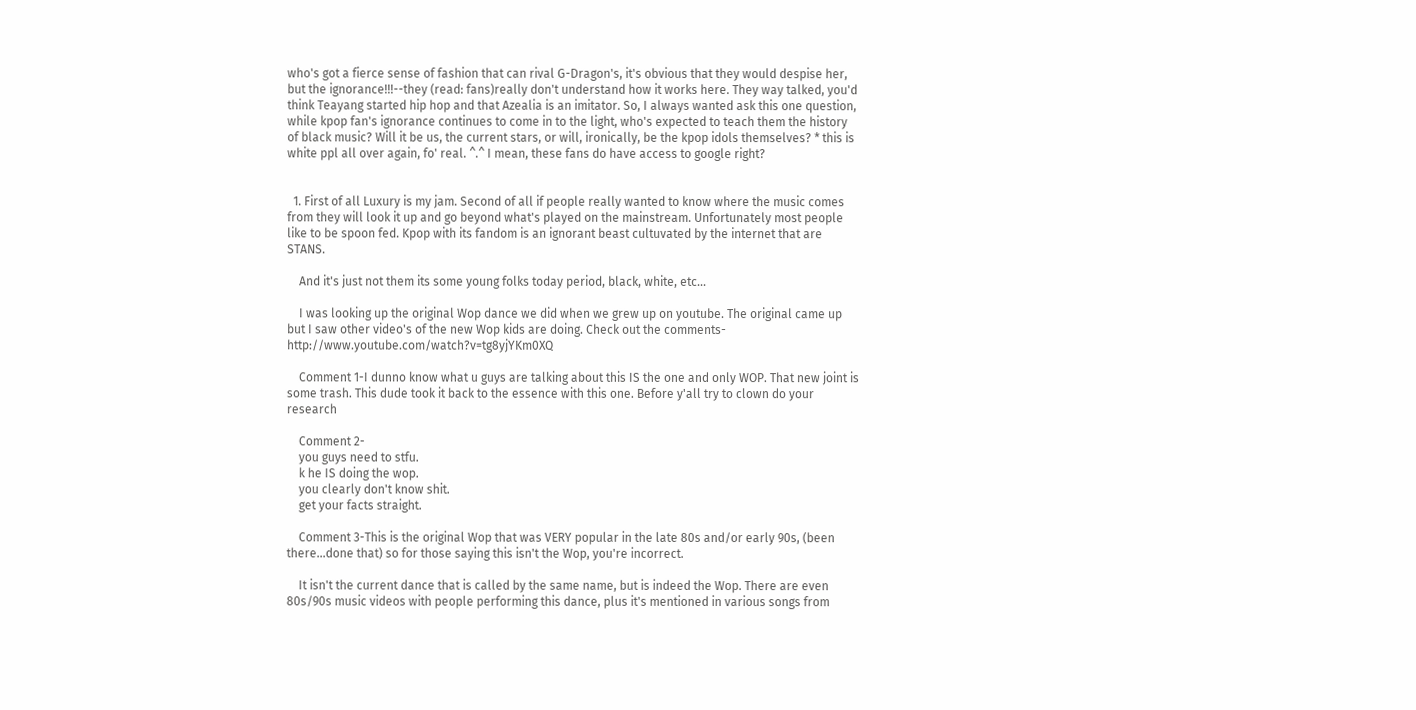who's got a fierce sense of fashion that can rival G-Dragon's, it's obvious that they would despise her, but the ignorance!!!--they (read: fans)really don't understand how it works here. They way talked, you'd think Teayang started hip hop and that Azealia is an imitator. So, I always wanted ask this one question, while kpop fan's ignorance continues to come in to the light, who's expected to teach them the history of black music? Will it be us, the current stars, or will, ironically, be the kpop idols themselves? * this is white ppl all over again, fo' real. ^.^ I mean, these fans do have access to google right?


  1. First of all Luxury is my jam. Second of all if people really wanted to know where the music comes from they will look it up and go beyond what's played on the mainstream. Unfortunately most people like to be spoon fed. Kpop with its fandom is an ignorant beast cultuvated by the internet that are STANS.

    And it's just not them its some young folks today period, black, white, etc...

    I was looking up the original Wop dance we did when we grew up on youtube. The original came up but I saw other video's of the new Wop kids are doing. Check out the comments- http://www.youtube.com/watch?v=tg8yjYKm0XQ

    Comment 1-I dunno know what u guys are talking about this IS the one and only WOP. That new joint is some trash. This dude took it back to the essence with this one. Before y'all try to clown do your research

    Comment 2-
    you guys need to stfu.
    k he IS doing the wop.
    you clearly don't know shit.
    get your facts straight.

    Comment 3-This is the original Wop that was VERY popular in the late 80s and/or early 90s, (been there...done that) so for those saying this isn't the Wop, you're incorrect.

    It isn't the current dance that is called by the same name, but is indeed the Wop. There are even 80s/90s music videos with people performing this dance, plus it's mentioned in various songs from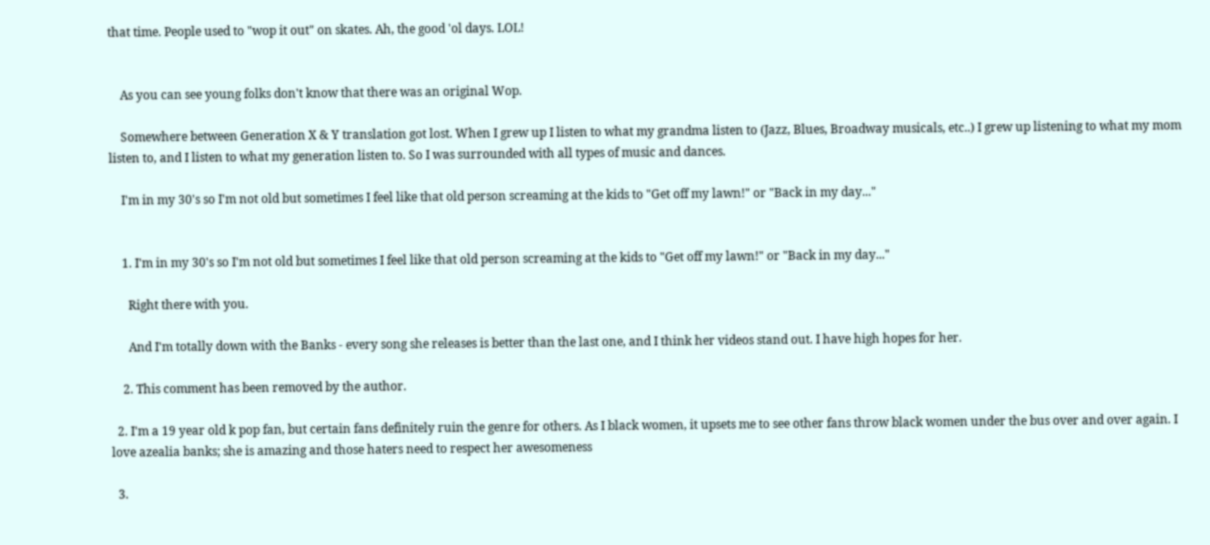that time. People used to "wop it out" on skates. Ah, the good 'ol days. LOL!


    As you can see young folks don't know that there was an original Wop.

    Somewhere between Generation X & Y translation got lost. When I grew up I listen to what my grandma listen to (Jazz, Blues, Broadway musicals, etc..) I grew up listening to what my mom listen to, and I listen to what my generation listen to. So I was surrounded with all types of music and dances.

    I'm in my 30's so I'm not old but sometimes I feel like that old person screaming at the kids to "Get off my lawn!" or "Back in my day..."


    1. I'm in my 30's so I'm not old but sometimes I feel like that old person screaming at the kids to "Get off my lawn!" or "Back in my day..."

      Right there with you.

      And I'm totally down with the Banks - every song she releases is better than the last one, and I think her videos stand out. I have high hopes for her.

    2. This comment has been removed by the author.

  2. I'm a 19 year old k pop fan, but certain fans definitely ruin the genre for others. As I black women, it upsets me to see other fans throw black women under the bus over and over again. I love azealia banks; she is amazing and those haters need to respect her awesomeness

  3.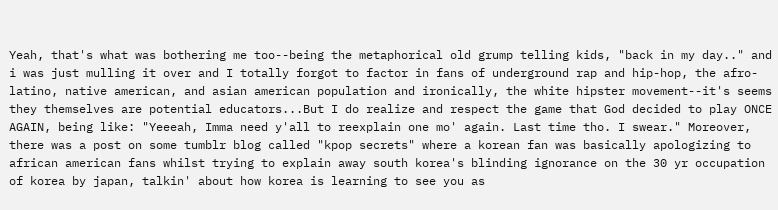Yeah, that's what was bothering me too--being the metaphorical old grump telling kids, "back in my day.." and i was just mulling it over and I totally forgot to factor in fans of underground rap and hip-hop, the afro-latino, native american, and asian american population and ironically, the white hipster movement--it's seems they themselves are potential educators...But I do realize and respect the game that God decided to play ONCE AGAIN, being like: "Yeeeah, Imma need y'all to reexplain one mo' again. Last time tho. I swear." Moreover, there was a post on some tumblr blog called "kpop secrets" where a korean fan was basically apologizing to african american fans whilst trying to explain away south korea's blinding ignorance on the 30 yr occupation of korea by japan, talkin' about how korea is learning to see you as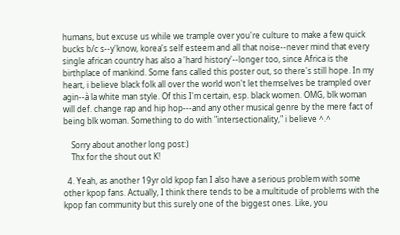humans, but excuse us while we trample over you're culture to make a few quick bucks b/c s--y'know, korea's self esteem and all that noise--never mind that every single african country has also a 'hard history'--longer too, since Africa is the birthplace of mankind. Some fans called this poster out, so there's still hope. In my heart, i believe black folk all over the world won't let themselves be trampled over agin--à la white man style. Of this I'm certain, esp. black women. OMG, blk woman will def. change rap and hip hop---and any other musical genre by the mere fact of being blk woman. Something to do with "intersectionality," i believe ^.^

    Sorry about another long post:)
    Thx for the shout out K!

  4. Yeah, as another 19yr old kpop fan I also have a serious problem with some other kpop fans. Actually, I think there tends to be a multitude of problems with the kpop fan community but this surely one of the biggest ones. Like, you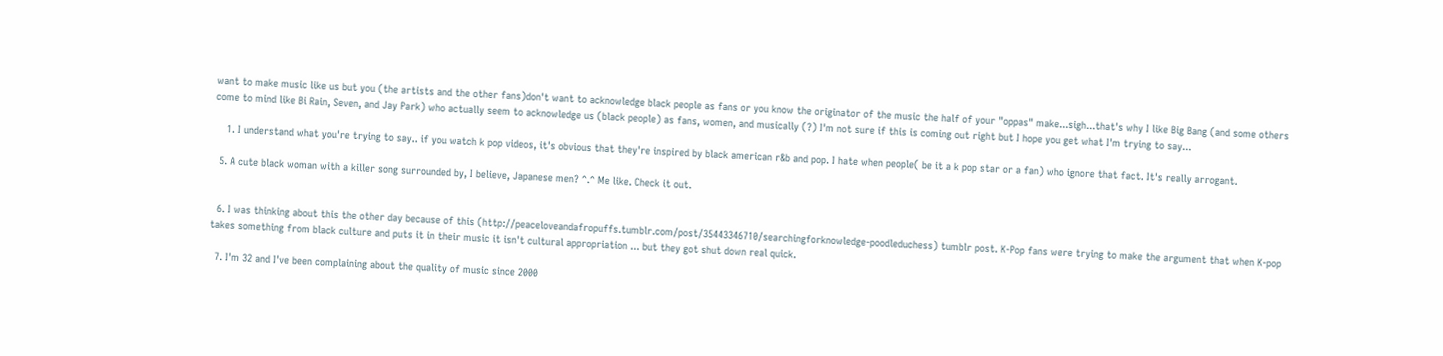want to make music like us but you (the artists and the other fans)don't want to acknowledge black people as fans or you know the originator of the music the half of your "oppas" make...sigh...that's why I like Big Bang (and some others come to mind like Bi Rain, Seven, and Jay Park) who actually seem to acknowledge us (black people) as fans, women, and musically (?) I'm not sure if this is coming out right but I hope you get what I'm trying to say...

    1. I understand what you're trying to say.. if you watch k pop videos, it's obvious that they're inspired by black american r&b and pop. I hate when people( be it a k pop star or a fan) who ignore that fact. It's really arrogant.

  5. A cute black woman with a killer song surrounded by, I believe, Japanese men? ^.^ Me like. Check it out.


  6. I was thinking about this the other day because of this (http://peaceloveandafropuffs.tumblr.com/post/35443346710/searchingforknowledge-poodleduchess) tumblr post. K-Pop fans were trying to make the argument that when K-pop takes something from black culture and puts it in their music it isn't cultural appropriation ... but they got shut down real quick.

  7. I'm 32 and I've been complaining about the quality of music since 2000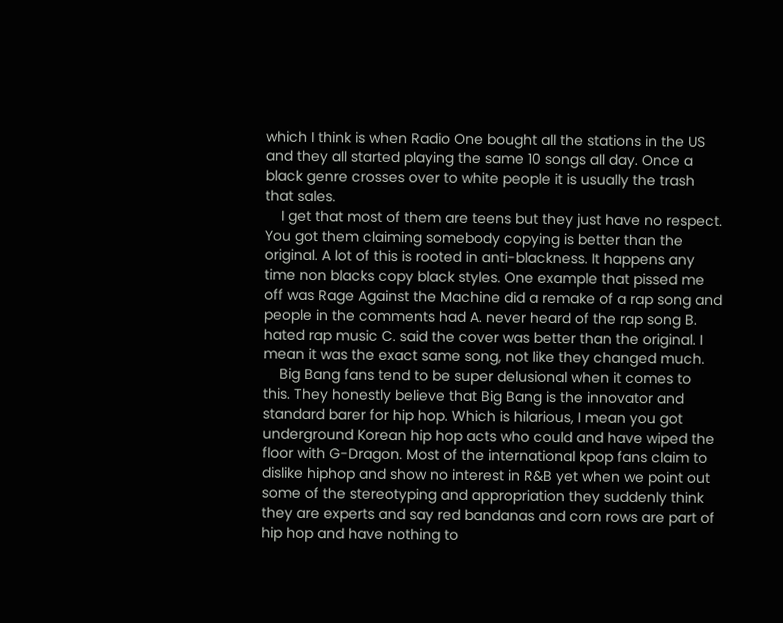which I think is when Radio One bought all the stations in the US and they all started playing the same 10 songs all day. Once a black genre crosses over to white people it is usually the trash that sales.
    I get that most of them are teens but they just have no respect. You got them claiming somebody copying is better than the original. A lot of this is rooted in anti-blackness. It happens any time non blacks copy black styles. One example that pissed me off was Rage Against the Machine did a remake of a rap song and people in the comments had A. never heard of the rap song B. hated rap music C. said the cover was better than the original. I mean it was the exact same song, not like they changed much.
    Big Bang fans tend to be super delusional when it comes to this. They honestly believe that Big Bang is the innovator and standard barer for hip hop. Which is hilarious, I mean you got underground Korean hip hop acts who could and have wiped the floor with G-Dragon. Most of the international kpop fans claim to dislike hiphop and show no interest in R&B yet when we point out some of the stereotyping and appropriation they suddenly think they are experts and say red bandanas and corn rows are part of hip hop and have nothing to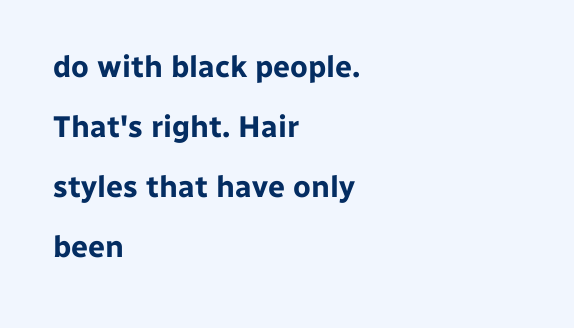do with black people. That's right. Hair styles that have only been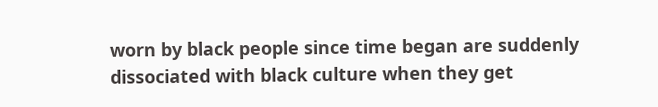worn by black people since time began are suddenly dissociated with black culture when they get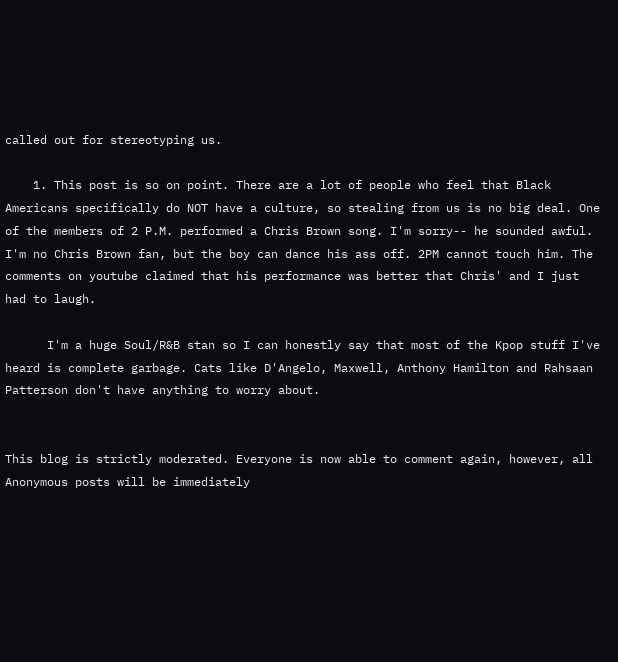called out for stereotyping us.

    1. This post is so on point. There are a lot of people who feel that Black Americans specifically do NOT have a culture, so stealing from us is no big deal. One of the members of 2 P.M. performed a Chris Brown song. I'm sorry-- he sounded awful. I'm no Chris Brown fan, but the boy can dance his ass off. 2PM cannot touch him. The comments on youtube claimed that his performance was better that Chris' and I just had to laugh.

      I'm a huge Soul/R&B stan so I can honestly say that most of the Kpop stuff I've heard is complete garbage. Cats like D'Angelo, Maxwell, Anthony Hamilton and Rahsaan Patterson don't have anything to worry about.


This blog is strictly moderated. Everyone is now able to comment again, however, all Anonymous posts will be immediately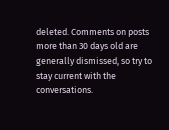deleted. Comments on posts more than 30 days old are generally dismissed, so try to stay current with the conversations.